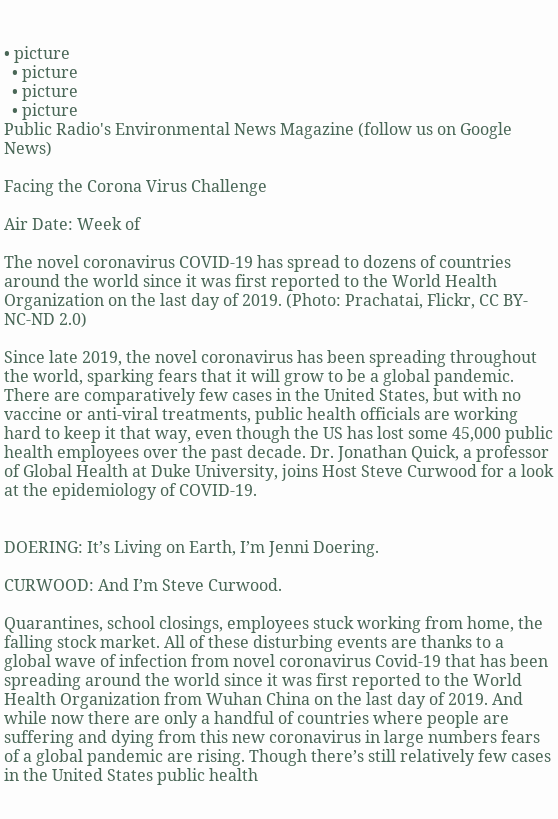• picture
  • picture
  • picture
  • picture
Public Radio's Environmental News Magazine (follow us on Google News)

Facing the Corona Virus Challenge

Air Date: Week of

The novel coronavirus COVID-19 has spread to dozens of countries around the world since it was first reported to the World Health Organization on the last day of 2019. (Photo: Prachatai, Flickr, CC BY-NC-ND 2.0)

Since late 2019, the novel coronavirus has been spreading throughout the world, sparking fears that it will grow to be a global pandemic. There are comparatively few cases in the United States, but with no vaccine or anti-viral treatments, public health officials are working hard to keep it that way, even though the US has lost some 45,000 public health employees over the past decade. Dr. Jonathan Quick, a professor of Global Health at Duke University, joins Host Steve Curwood for a look at the epidemiology of COVID-19.


DOERING: It’s Living on Earth, I’m Jenni Doering.

CURWOOD: And I’m Steve Curwood.

Quarantines, school closings, employees stuck working from home, the falling stock market. All of these disturbing events are thanks to a global wave of infection from novel coronavirus Covid-19 that has been spreading around the world since it was first reported to the World Health Organization from Wuhan China on the last day of 2019. And while now there are only a handful of countries where people are suffering and dying from this new coronavirus in large numbers fears of a global pandemic are rising. Though there’s still relatively few cases in the United States public health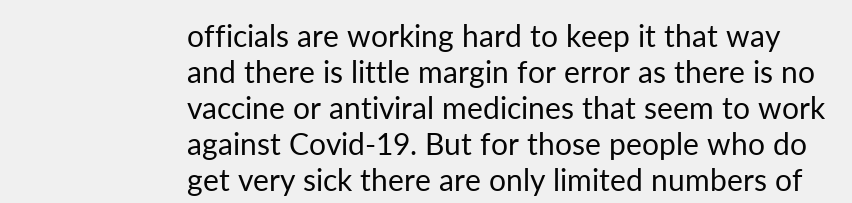officials are working hard to keep it that way and there is little margin for error as there is no vaccine or antiviral medicines that seem to work against Covid-19. But for those people who do get very sick there are only limited numbers of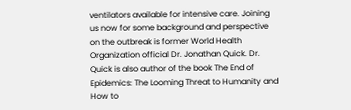ventilators available for intensive care. Joining us now for some background and perspective on the outbreak is former World Health Organization official Dr. Jonathan Quick. Dr. Quick is also author of the book The End of Epidemics: The Looming Threat to Humanity and How to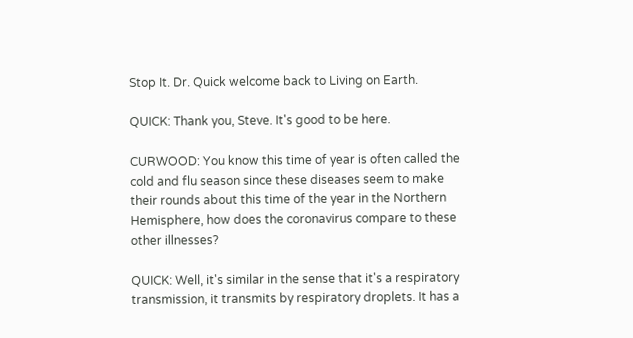Stop It. Dr. Quick welcome back to Living on Earth.

QUICK: Thank you, Steve. It's good to be here.

CURWOOD: You know this time of year is often called the cold and flu season since these diseases seem to make their rounds about this time of the year in the Northern Hemisphere, how does the coronavirus compare to these other illnesses?

QUICK: Well, it's similar in the sense that it's a respiratory transmission, it transmits by respiratory droplets. It has a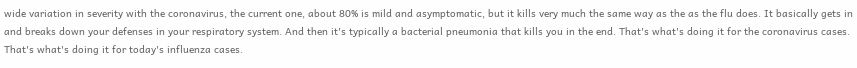wide variation in severity with the coronavirus, the current one, about 80% is mild and asymptomatic, but it kills very much the same way as the as the flu does. It basically gets in and breaks down your defenses in your respiratory system. And then it's typically a bacterial pneumonia that kills you in the end. That's what's doing it for the coronavirus cases. That's what's doing it for today's influenza cases.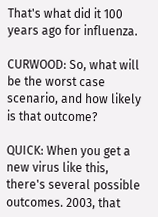That's what did it 100 years ago for influenza.

CURWOOD: So, what will be the worst case scenario, and how likely is that outcome?

QUICK: When you get a new virus like this, there's several possible outcomes. 2003, that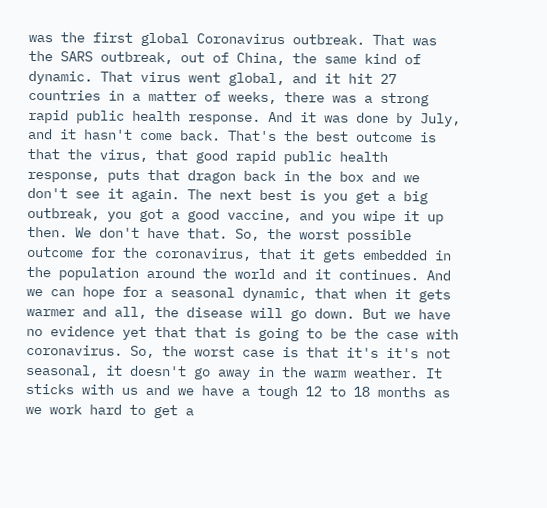was the first global Coronavirus outbreak. That was the SARS outbreak, out of China, the same kind of dynamic. That virus went global, and it hit 27 countries in a matter of weeks, there was a strong rapid public health response. And it was done by July, and it hasn't come back. That's the best outcome is that the virus, that good rapid public health response, puts that dragon back in the box and we don't see it again. The next best is you get a big outbreak, you got a good vaccine, and you wipe it up then. We don't have that. So, the worst possible outcome for the coronavirus, that it gets embedded in the population around the world and it continues. And we can hope for a seasonal dynamic, that when it gets warmer and all, the disease will go down. But we have no evidence yet that that is going to be the case with coronavirus. So, the worst case is that it's it's not seasonal, it doesn't go away in the warm weather. It sticks with us and we have a tough 12 to 18 months as we work hard to get a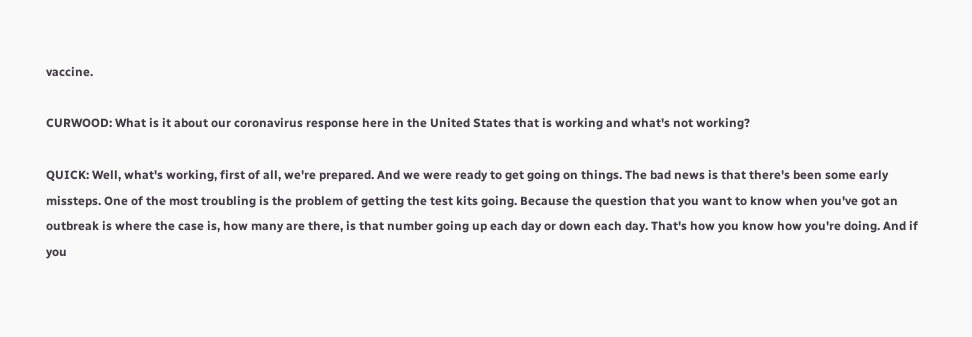vaccine.

CURWOOD: What is it about our coronavirus response here in the United States that is working and what's not working?

QUICK: Well, what's working, first of all, we're prepared. And we were ready to get going on things. The bad news is that there's been some early missteps. One of the most troubling is the problem of getting the test kits going. Because the question that you want to know when you've got an outbreak is where the case is, how many are there, is that number going up each day or down each day. That's how you know how you're doing. And if you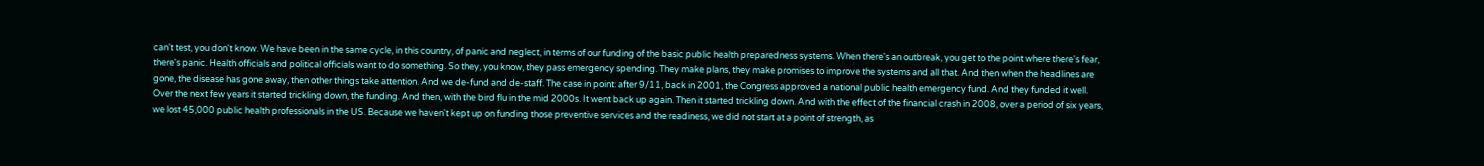can't test, you don't know. We have been in the same cycle, in this country, of panic and neglect, in terms of our funding of the basic public health preparedness systems. When there's an outbreak, you get to the point where there's fear, there's panic. Health officials and political officials want to do something. So they, you know, they pass emergency spending. They make plans, they make promises to improve the systems and all that. And then when the headlines are gone, the disease has gone away, then other things take attention. And we de-fund and de-staff. The case in point: after 9/11, back in 2001, the Congress approved a national public health emergency fund. And they funded it well. Over the next few years it started trickling down, the funding. And then, with the bird flu in the mid 2000s. It went back up again. Then it started trickling down. And with the effect of the financial crash in 2008, over a period of six years, we lost 45,000 public health professionals in the US. Because we haven't kept up on funding those preventive services and the readiness, we did not start at a point of strength, as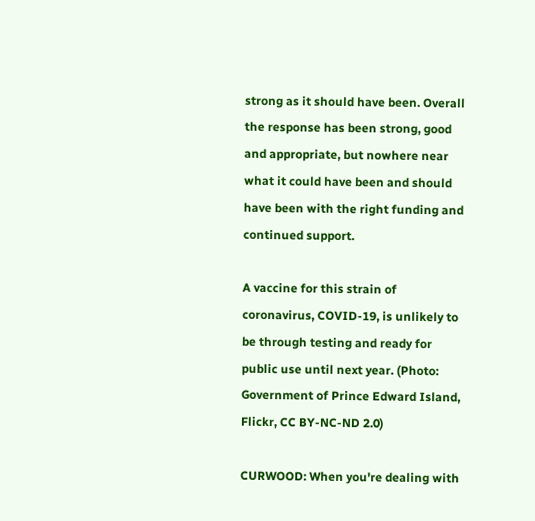strong as it should have been. Overall the response has been strong, good and appropriate, but nowhere near what it could have been and should have been with the right funding and continued support.

A vaccine for this strain of coronavirus, COVID-19, is unlikely to be through testing and ready for public use until next year. (Photo: Government of Prince Edward Island, Flickr, CC BY-NC-ND 2.0)

CURWOOD: When you're dealing with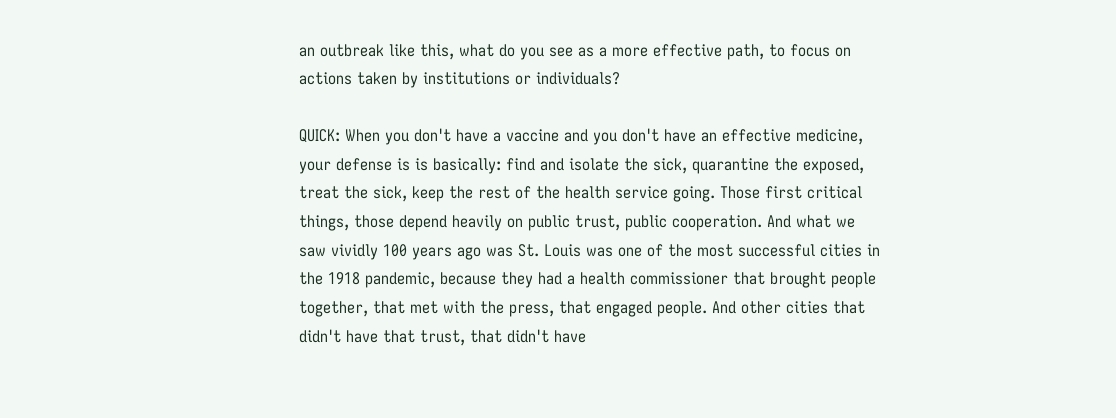an outbreak like this, what do you see as a more effective path, to focus on actions taken by institutions or individuals?

QUICK: When you don't have a vaccine and you don't have an effective medicine, your defense is is basically: find and isolate the sick, quarantine the exposed, treat the sick, keep the rest of the health service going. Those first critical things, those depend heavily on public trust, public cooperation. And what we saw vividly 100 years ago was St. Louis was one of the most successful cities in the 1918 pandemic, because they had a health commissioner that brought people together, that met with the press, that engaged people. And other cities that didn't have that trust, that didn't have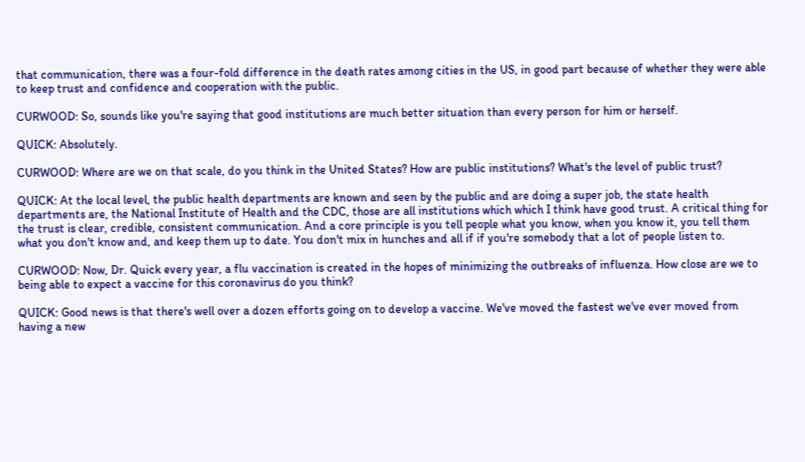that communication, there was a four-fold difference in the death rates among cities in the US, in good part because of whether they were able to keep trust and confidence and cooperation with the public.

CURWOOD: So, sounds like you're saying that good institutions are much better situation than every person for him or herself.

QUICK: Absolutely.

CURWOOD: Where are we on that scale, do you think in the United States? How are public institutions? What's the level of public trust?

QUICK: At the local level, the public health departments are known and seen by the public and are doing a super job, the state health departments are, the National Institute of Health and the CDC, those are all institutions which which I think have good trust. A critical thing for the trust is clear, credible, consistent communication. And a core principle is you tell people what you know, when you know it, you tell them what you don't know and, and keep them up to date. You don't mix in hunches and all if if you're somebody that a lot of people listen to.

CURWOOD: Now, Dr. Quick every year, a flu vaccination is created in the hopes of minimizing the outbreaks of influenza. How close are we to being able to expect a vaccine for this coronavirus do you think?

QUICK: Good news is that there's well over a dozen efforts going on to develop a vaccine. We've moved the fastest we've ever moved from having a new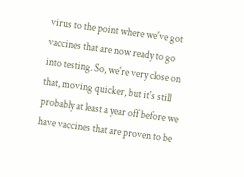virus to the point where we've got vaccines that are now ready to go into testing. So, we're very close on that, moving quicker, but it's still probably at least a year off before we have vaccines that are proven to be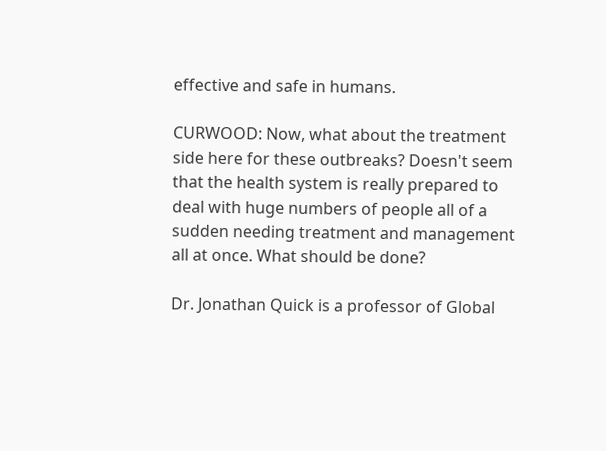effective and safe in humans.

CURWOOD: Now, what about the treatment side here for these outbreaks? Doesn't seem that the health system is really prepared to deal with huge numbers of people all of a sudden needing treatment and management all at once. What should be done?

Dr. Jonathan Quick is a professor of Global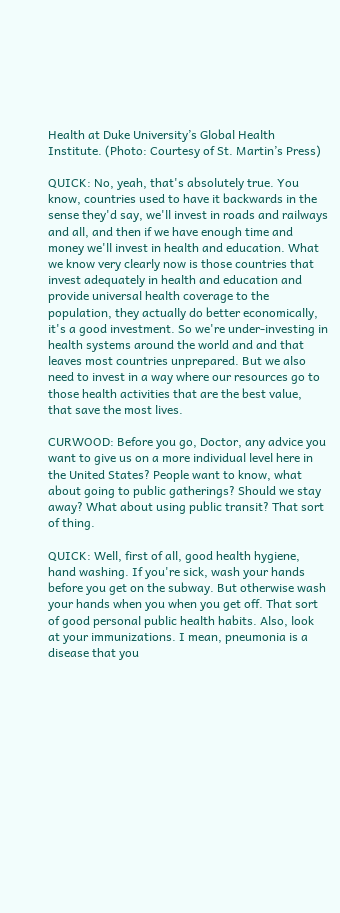Health at Duke University’s Global Health Institute. (Photo: Courtesy of St. Martin’s Press)

QUICK: No, yeah, that's absolutely true. You know, countries used to have it backwards in the sense they'd say, we'll invest in roads and railways and all, and then if we have enough time and money we'll invest in health and education. What we know very clearly now is those countries that invest adequately in health and education and provide universal health coverage to the population, they actually do better economically, it's a good investment. So we're under-investing in health systems around the world and and that leaves most countries unprepared. But we also need to invest in a way where our resources go to those health activities that are the best value, that save the most lives.

CURWOOD: Before you go, Doctor, any advice you want to give us on a more individual level here in the United States? People want to know, what about going to public gatherings? Should we stay away? What about using public transit? That sort of thing.

QUICK: Well, first of all, good health hygiene, hand washing. If you're sick, wash your hands before you get on the subway. But otherwise wash your hands when you when you get off. That sort of good personal public health habits. Also, look at your immunizations. I mean, pneumonia is a disease that you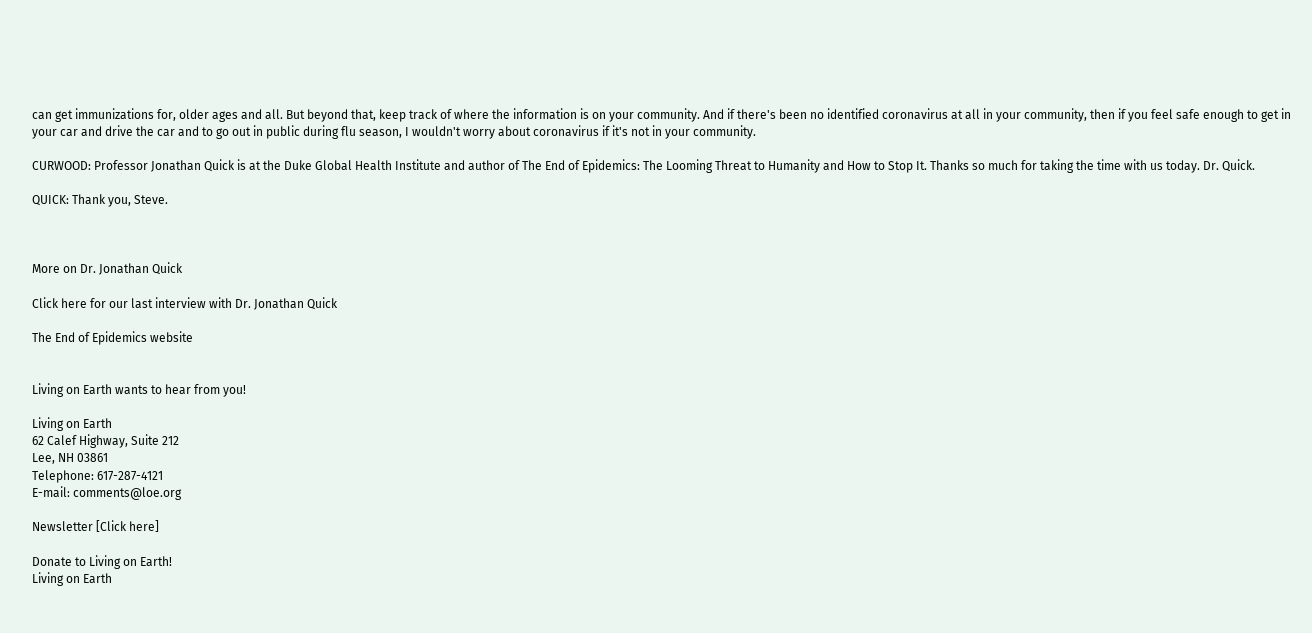can get immunizations for, older ages and all. But beyond that, keep track of where the information is on your community. And if there's been no identified coronavirus at all in your community, then if you feel safe enough to get in your car and drive the car and to go out in public during flu season, I wouldn't worry about coronavirus if it's not in your community.

CURWOOD: Professor Jonathan Quick is at the Duke Global Health Institute and author of The End of Epidemics: The Looming Threat to Humanity and How to Stop It. Thanks so much for taking the time with us today. Dr. Quick.

QUICK: Thank you, Steve.



More on Dr. Jonathan Quick

Click here for our last interview with Dr. Jonathan Quick

The End of Epidemics website


Living on Earth wants to hear from you!

Living on Earth
62 Calef Highway, Suite 212
Lee, NH 03861
Telephone: 617-287-4121
E-mail: comments@loe.org

Newsletter [Click here]

Donate to Living on Earth!
Living on Earth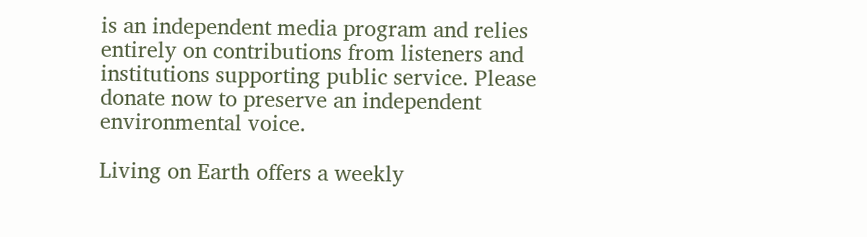is an independent media program and relies entirely on contributions from listeners and institutions supporting public service. Please donate now to preserve an independent environmental voice.

Living on Earth offers a weekly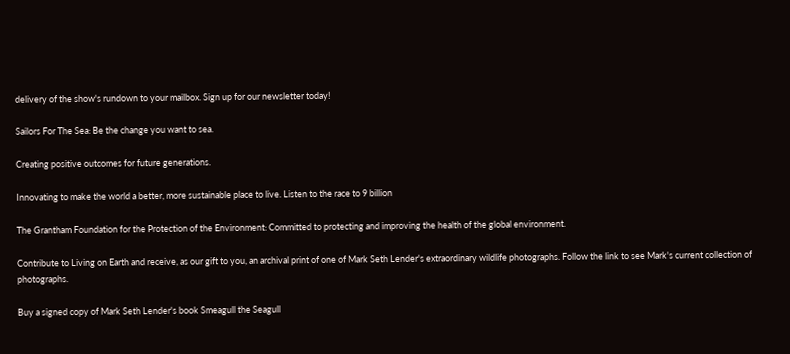delivery of the show's rundown to your mailbox. Sign up for our newsletter today!

Sailors For The Sea: Be the change you want to sea.

Creating positive outcomes for future generations.

Innovating to make the world a better, more sustainable place to live. Listen to the race to 9 billion

The Grantham Foundation for the Protection of the Environment: Committed to protecting and improving the health of the global environment.

Contribute to Living on Earth and receive, as our gift to you, an archival print of one of Mark Seth Lender's extraordinary wildlife photographs. Follow the link to see Mark's current collection of photographs.

Buy a signed copy of Mark Seth Lender's book Smeagull the Seagull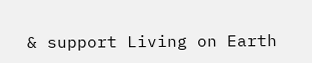& support Living on Earth